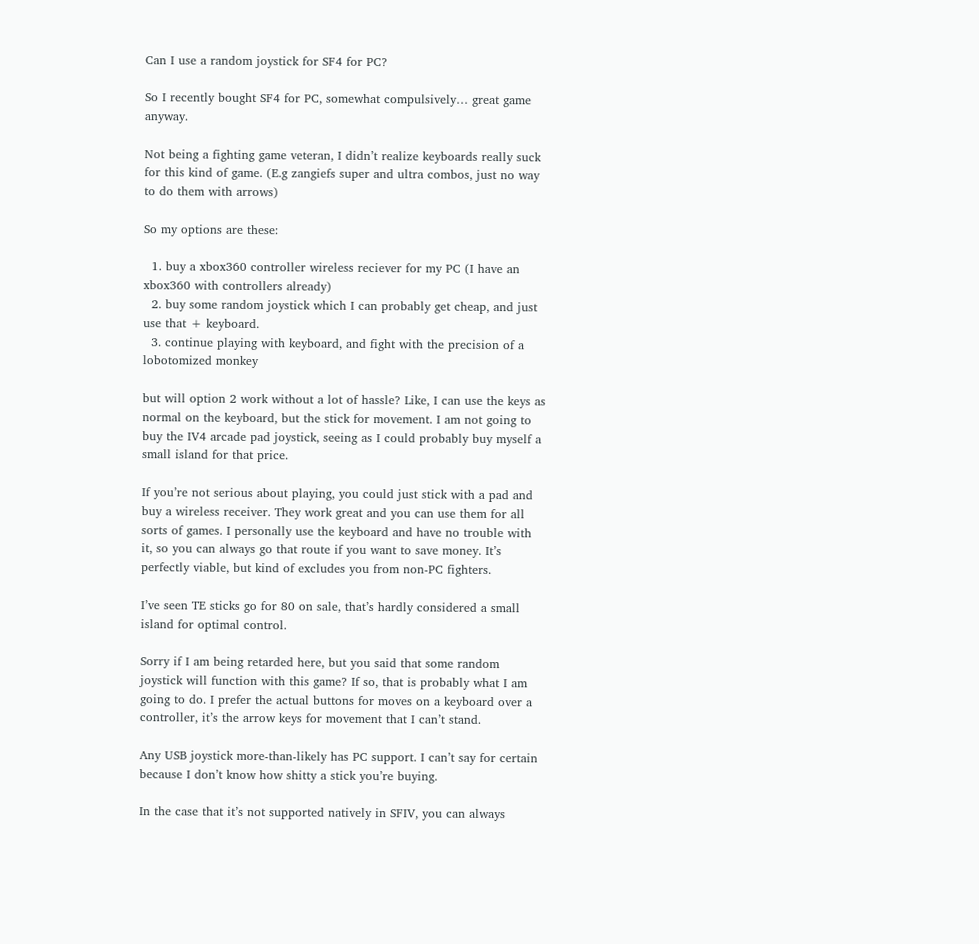Can I use a random joystick for SF4 for PC?

So I recently bought SF4 for PC, somewhat compulsively… great game anyway.

Not being a fighting game veteran, I didn’t realize keyboards really suck for this kind of game. (E.g zangiefs super and ultra combos, just no way to do them with arrows)

So my options are these:

  1. buy a xbox360 controller wireless reciever for my PC (I have an xbox360 with controllers already)
  2. buy some random joystick which I can probably get cheap, and just use that + keyboard.
  3. continue playing with keyboard, and fight with the precision of a lobotomized monkey

but will option 2 work without a lot of hassle? Like, I can use the keys as normal on the keyboard, but the stick for movement. I am not going to buy the IV4 arcade pad joystick, seeing as I could probably buy myself a small island for that price.

If you’re not serious about playing, you could just stick with a pad and buy a wireless receiver. They work great and you can use them for all sorts of games. I personally use the keyboard and have no trouble with it, so you can always go that route if you want to save money. It’s perfectly viable, but kind of excludes you from non-PC fighters.

I’ve seen TE sticks go for 80 on sale, that’s hardly considered a small island for optimal control.

Sorry if I am being retarded here, but you said that some random joystick will function with this game? If so, that is probably what I am going to do. I prefer the actual buttons for moves on a keyboard over a controller, it’s the arrow keys for movement that I can’t stand.

Any USB joystick more-than-likely has PC support. I can’t say for certain because I don’t know how shitty a stick you’re buying.

In the case that it’s not supported natively in SFIV, you can always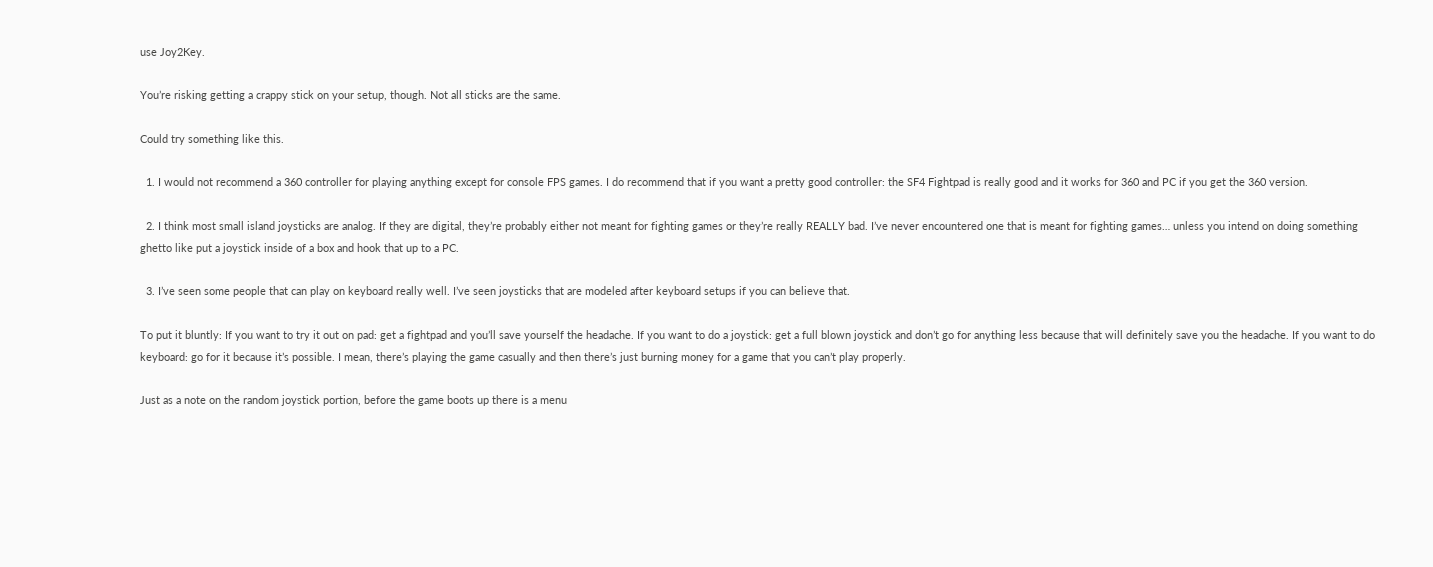use Joy2Key.

You’re risking getting a crappy stick on your setup, though. Not all sticks are the same.

Could try something like this.

  1. I would not recommend a 360 controller for playing anything except for console FPS games. I do recommend that if you want a pretty good controller: the SF4 Fightpad is really good and it works for 360 and PC if you get the 360 version.

  2. I think most small island joysticks are analog. If they are digital, they’re probably either not meant for fighting games or they’re really REALLY bad. I’ve never encountered one that is meant for fighting games… unless you intend on doing something ghetto like put a joystick inside of a box and hook that up to a PC.

  3. I’ve seen some people that can play on keyboard really well. I’ve seen joysticks that are modeled after keyboard setups if you can believe that.

To put it bluntly: If you want to try it out on pad: get a fightpad and you’ll save yourself the headache. If you want to do a joystick: get a full blown joystick and don’t go for anything less because that will definitely save you the headache. If you want to do keyboard: go for it because it’s possible. I mean, there’s playing the game casually and then there’s just burning money for a game that you can’t play properly.

Just as a note on the random joystick portion, before the game boots up there is a menu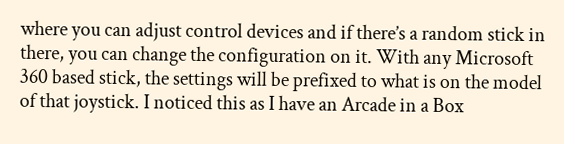where you can adjust control devices and if there’s a random stick in there, you can change the configuration on it. With any Microsoft 360 based stick, the settings will be prefixed to what is on the model of that joystick. I noticed this as I have an Arcade in a Box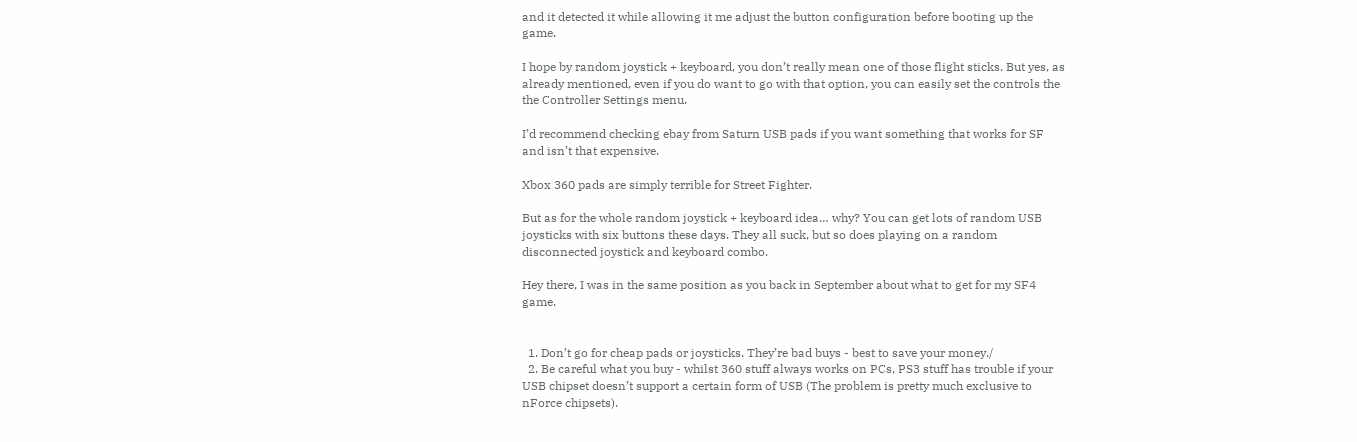and it detected it while allowing it me adjust the button configuration before booting up the game.

I hope by random joystick + keyboard, you don’t really mean one of those flight sticks. But yes, as already mentioned, even if you do want to go with that option, you can easily set the controls the the Controller Settings menu.

I’d recommend checking ebay from Saturn USB pads if you want something that works for SF and isn’t that expensive.

Xbox 360 pads are simply terrible for Street Fighter.

But as for the whole random joystick + keyboard idea… why? You can get lots of random USB joysticks with six buttons these days. They all suck, but so does playing on a random disconnected joystick and keyboard combo.

Hey there, I was in the same position as you back in September about what to get for my SF4 game.


  1. Don’t go for cheap pads or joysticks. They’re bad buys - best to save your money./
  2. Be careful what you buy - whilst 360 stuff always works on PCs, PS3 stuff has trouble if your USB chipset doesn’t support a certain form of USB (The problem is pretty much exclusive to nForce chipsets).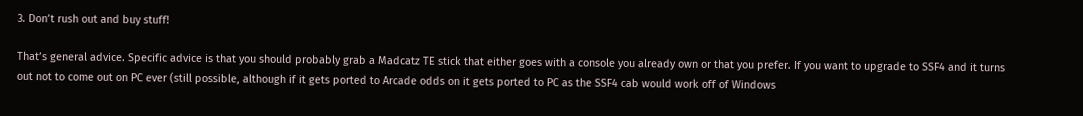3. Don’t rush out and buy stuff!

That’s general advice. Specific advice is that you should probably grab a Madcatz TE stick that either goes with a console you already own or that you prefer. If you want to upgrade to SSF4 and it turns out not to come out on PC ever (still possible, although if it gets ported to Arcade odds on it gets ported to PC as the SSF4 cab would work off of Windows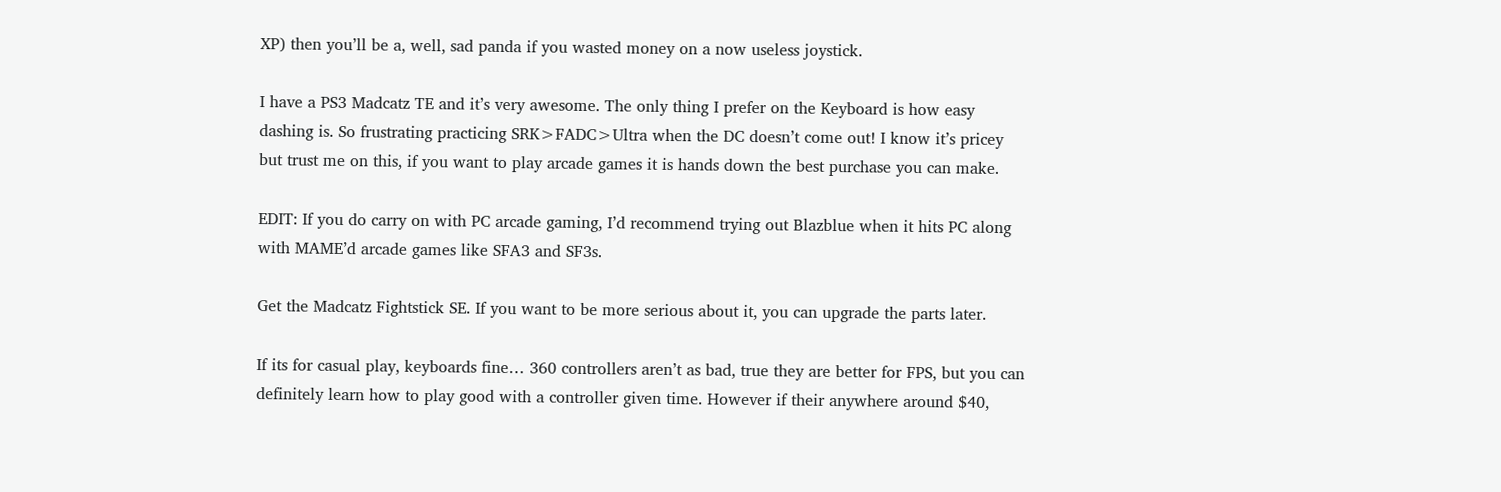XP) then you’ll be a, well, sad panda if you wasted money on a now useless joystick.

I have a PS3 Madcatz TE and it’s very awesome. The only thing I prefer on the Keyboard is how easy dashing is. So frustrating practicing SRK>FADC>Ultra when the DC doesn’t come out! I know it’s pricey but trust me on this, if you want to play arcade games it is hands down the best purchase you can make.

EDIT: If you do carry on with PC arcade gaming, I’d recommend trying out Blazblue when it hits PC along with MAME’d arcade games like SFA3 and SF3s.

Get the Madcatz Fightstick SE. If you want to be more serious about it, you can upgrade the parts later.

If its for casual play, keyboards fine… 360 controllers aren’t as bad, true they are better for FPS, but you can definitely learn how to play good with a controller given time. However if their anywhere around $40,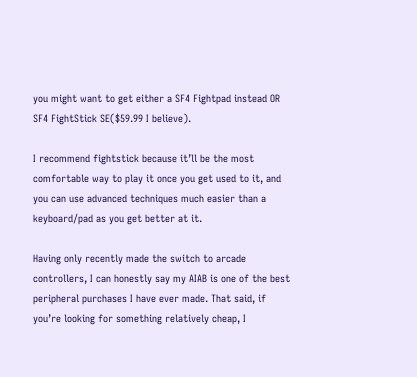you might want to get either a SF4 Fightpad instead OR SF4 FightStick SE($59.99 I believe).

I recommend fightstick because it’ll be the most comfortable way to play it once you get used to it, and you can use advanced techniques much easier than a keyboard/pad as you get better at it.

Having only recently made the switch to arcade controllers, I can honestly say my AIAB is one of the best peripheral purchases I have ever made. That said, if you’re looking for something relatively cheap, I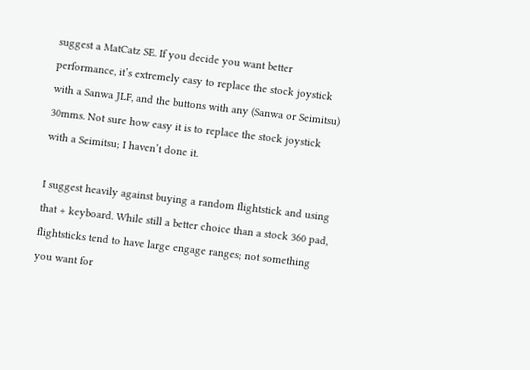suggest a MatCatz SE. If you decide you want better performance, it’s extremely easy to replace the stock joystick with a Sanwa JLF, and the buttons with any (Sanwa or Seimitsu) 30mms. Not sure how easy it is to replace the stock joystick with a Seimitsu; I haven’t done it.

I suggest heavily against buying a random flightstick and using that + keyboard. While still a better choice than a stock 360 pad, flightsticks tend to have large engage ranges; not something you want for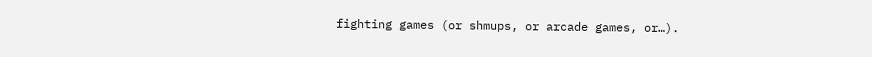fighting games (or shmups, or arcade games, or…).